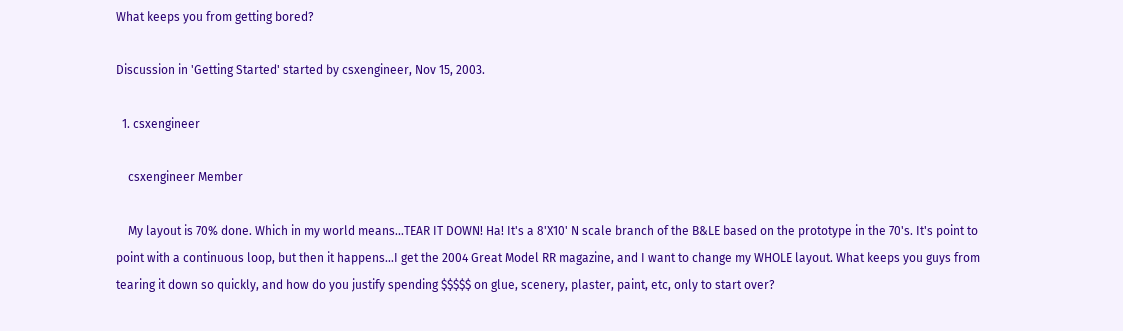What keeps you from getting bored?

Discussion in 'Getting Started' started by csxengineer, Nov 15, 2003.

  1. csxengineer

    csxengineer Member

    My layout is 70% done. Which in my world means...TEAR IT DOWN! Ha! It's a 8'X10' N scale branch of the B&LE based on the prototype in the 70's. It's point to point with a continuous loop, but then it happens...I get the 2004 Great Model RR magazine, and I want to change my WHOLE layout. What keeps you guys from tearing it down so quickly, and how do you justify spending $$$$$ on glue, scenery, plaster, paint, etc, only to start over?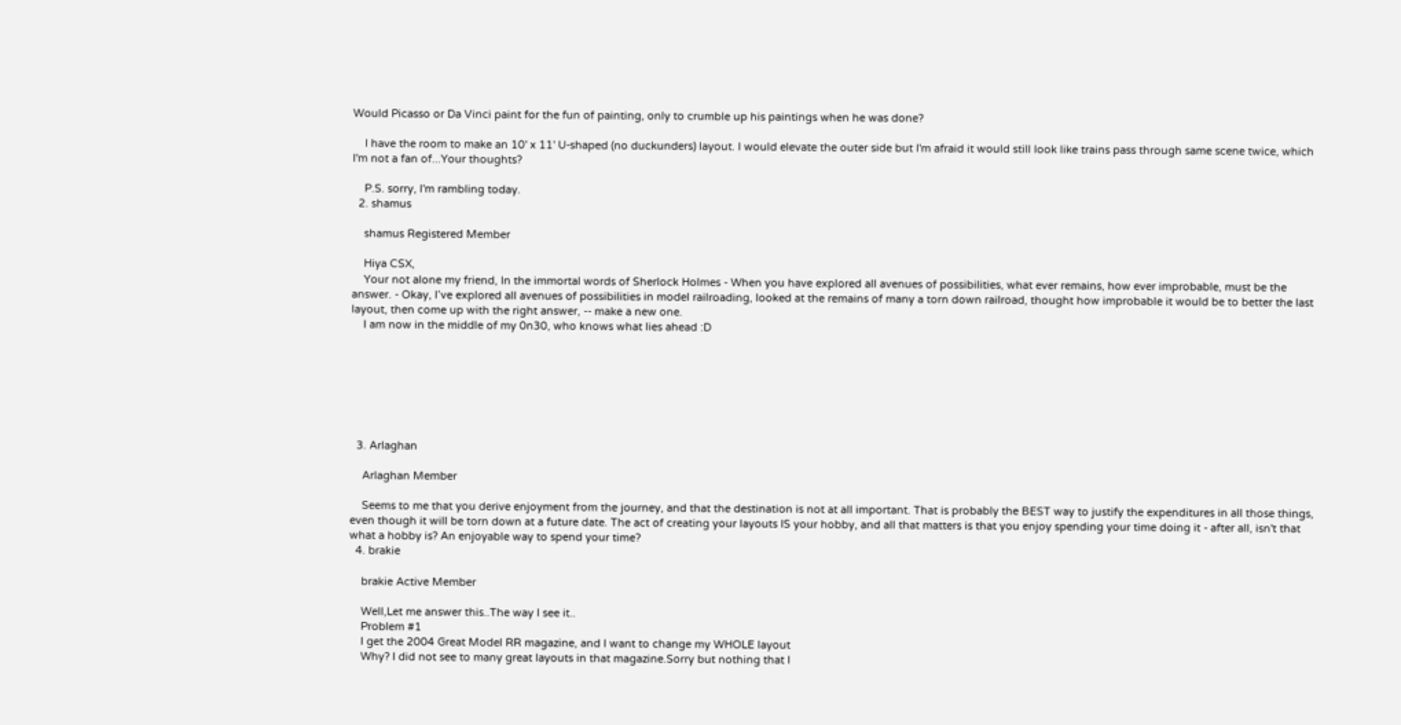Would Picasso or Da Vinci paint for the fun of painting, only to crumble up his paintings when he was done?

    I have the room to make an 10' x 11' U-shaped (no duckunders) layout. I would elevate the outer side but I'm afraid it would still look like trains pass through same scene twice, which I'm not a fan of...Your thoughts?

    P.S. sorry, I'm rambling today.
  2. shamus

    shamus Registered Member

    Hiya CSX,
    Your not alone my friend, In the immortal words of Sherlock Holmes - When you have explored all avenues of possibilities, what ever remains, how ever improbable, must be the answer. - Okay, I’ve explored all avenues of possibilities in model railroading, looked at the remains of many a torn down railroad, thought how improbable it would be to better the last layout, then come up with the right answer, -- make a new one.
    I am now in the middle of my 0n30, who knows what lies ahead :D







  3. Arlaghan

    Arlaghan Member

    Seems to me that you derive enjoyment from the journey, and that the destination is not at all important. That is probably the BEST way to justify the expenditures in all those things, even though it will be torn down at a future date. The act of creating your layouts IS your hobby, and all that matters is that you enjoy spending your time doing it - after all, isn't that what a hobby is? An enjoyable way to spend your time?
  4. brakie

    brakie Active Member

    Well,Let me answer this..The way I see it..
    Problem #1
    I get the 2004 Great Model RR magazine, and I want to change my WHOLE layout
    Why? I did not see to many great layouts in that magazine.Sorry but nothing that I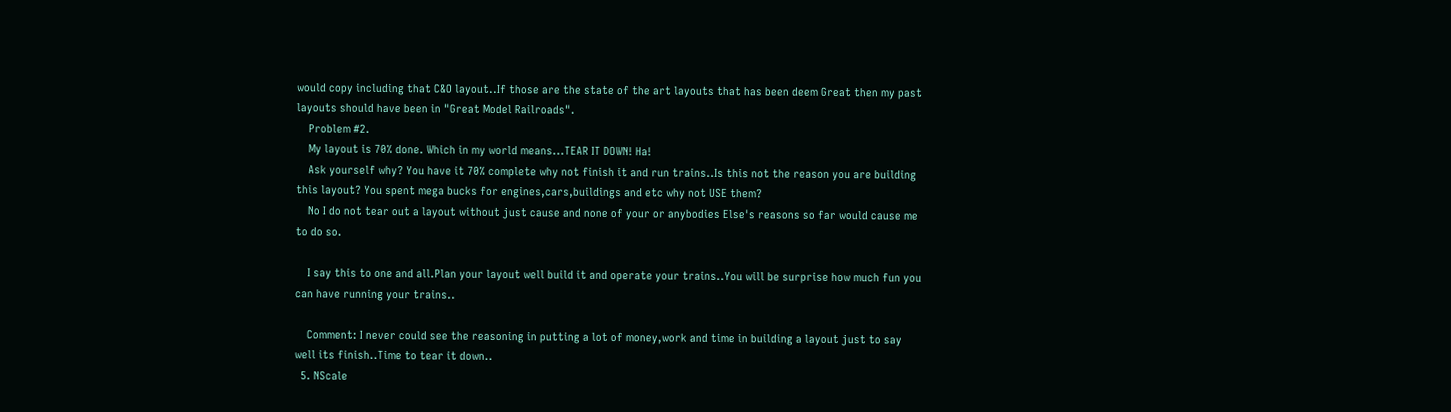would copy including that C&O layout..If those are the state of the art layouts that has been deem Great then my past layouts should have been in "Great Model Railroads".
    Problem #2.
    My layout is 70% done. Which in my world means...TEAR IT DOWN! Ha!
    Ask yourself why? You have it 70% complete why not finish it and run trains..Is this not the reason you are building this layout? You spent mega bucks for engines,cars,buildings and etc why not USE them?
    No I do not tear out a layout without just cause and none of your or anybodies Else's reasons so far would cause me to do so.

    I say this to one and all.Plan your layout well build it and operate your trains..You will be surprise how much fun you can have running your trains..

    Comment: I never could see the reasoning in putting a lot of money,work and time in building a layout just to say well its finish..Time to tear it down..
  5. NScale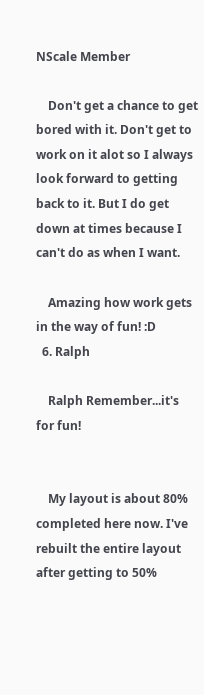NScale Member

    Don't get a chance to get bored with it. Don't get to work on it alot so I always look forward to getting back to it. But I do get down at times because I can't do as when I want.

    Amazing how work gets in the way of fun! :D
  6. Ralph

    Ralph Remember...it's for fun!


    My layout is about 80% completed here now. I've rebuilt the entire layout after getting to 50%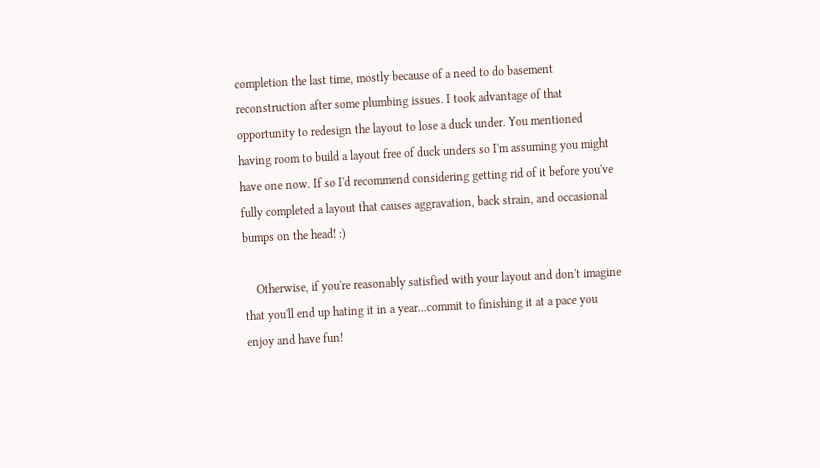completion the last time, mostly because of a need to do basement reconstruction after some plumbing issues. I took advantage of that opportunity to redesign the layout to lose a duck under. You mentioned having room to build a layout free of duck unders so I'm assuming you might have one now. If so I'd recommend considering getting rid of it before you've fully completed a layout that causes aggravation, back strain, and occasional bumps on the head! :)

    Otherwise, if you're reasonably satisfied with your layout and don't imagine that you'll end up hating it in a year...commit to finishing it at a pace you enjoy and have fun!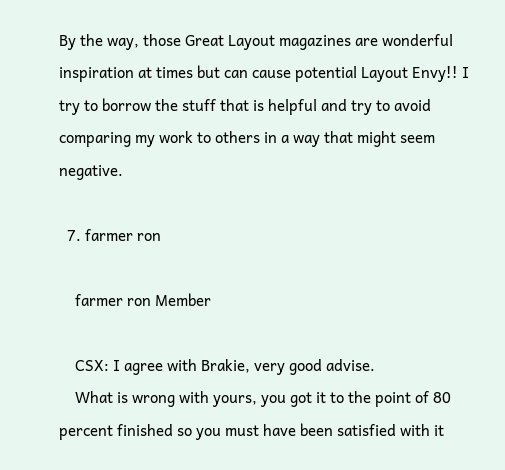By the way, those Great Layout magazines are wonderful inspiration at times but can cause potential Layout Envy!! I try to borrow the stuff that is helpful and try to avoid comparing my work to others in a way that might seem negative.

  7. farmer ron

    farmer ron Member

    CSX: I agree with Brakie, very good advise.
    What is wrong with yours, you got it to the point of 80 percent finished so you must have been satisfied with it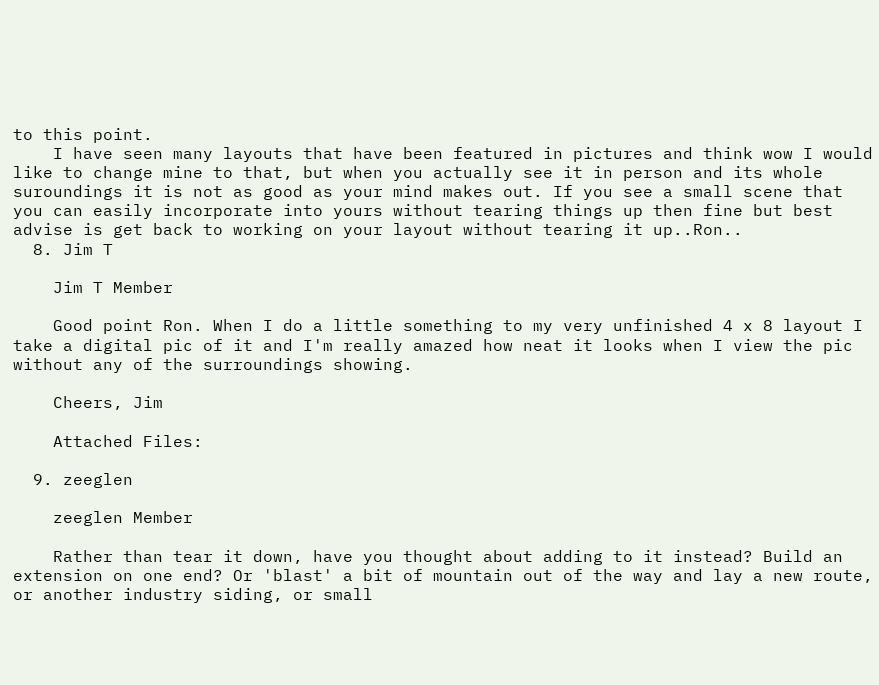to this point.
    I have seen many layouts that have been featured in pictures and think wow I would like to change mine to that, but when you actually see it in person and its whole suroundings it is not as good as your mind makes out. If you see a small scene that you can easily incorporate into yours without tearing things up then fine but best advise is get back to working on your layout without tearing it up..Ron..
  8. Jim T

    Jim T Member

    Good point Ron. When I do a little something to my very unfinished 4 x 8 layout I take a digital pic of it and I'm really amazed how neat it looks when I view the pic without any of the surroundings showing.

    Cheers, Jim

    Attached Files:

  9. zeeglen

    zeeglen Member

    Rather than tear it down, have you thought about adding to it instead? Build an extension on one end? Or 'blast' a bit of mountain out of the way and lay a new route, or another industry siding, or small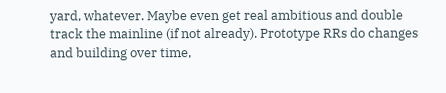yard, whatever. Maybe even get real ambitious and double track the mainline (if not already). Prototype RRs do changes and building over time,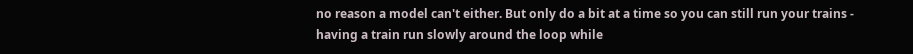no reason a model can't either. But only do a bit at a time so you can still run your trains - having a train run slowly around the loop while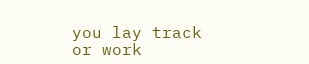you lay track or work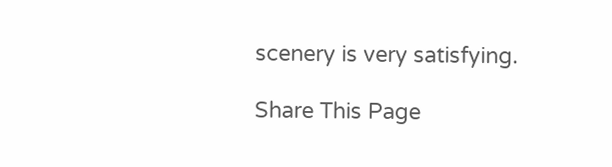scenery is very satisfying.

Share This Page